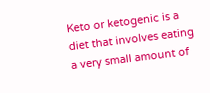Keto or ketogenic is a diet that involves eating a very small amount of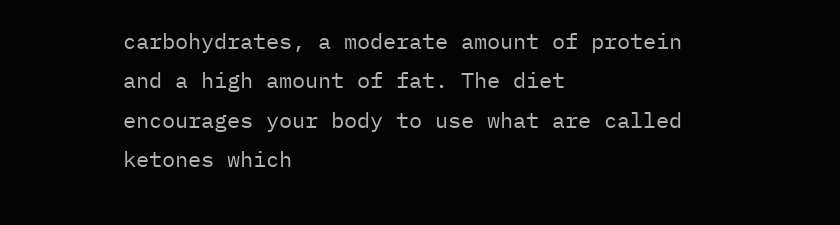carbohydrates, a moderate amount of protein and a high amount of fat. The diet encourages your body to use what are called ketones which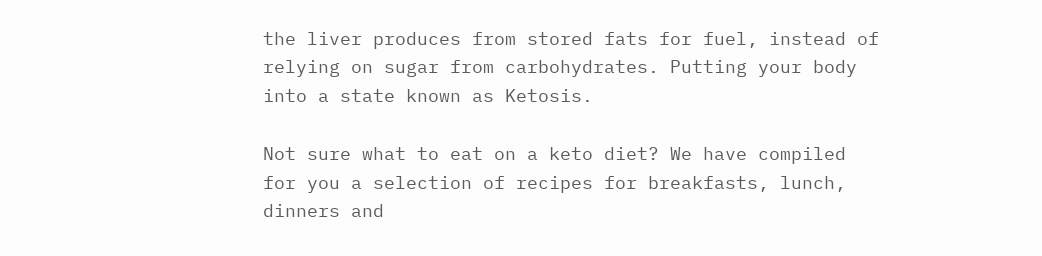the liver produces from stored fats for fuel, instead of relying on sugar from carbohydrates. Putting your body into a state known as Ketosis.

Not sure what to eat on a keto diet? We have compiled for you a selection of recipes for breakfasts, lunch, dinners and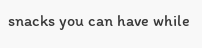snacks you can have while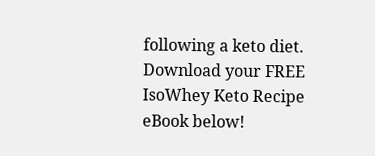following a keto diet. Download your FREE IsoWhey Keto Recipe eBook below!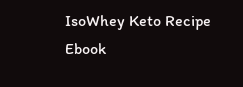IsoWhey Keto Recipe Ebook